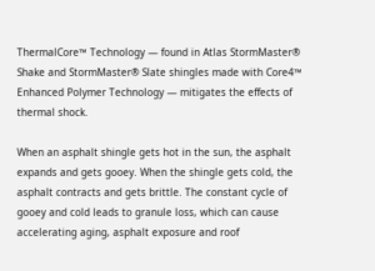ThermalCore™ Technology — found in Atlas StormMaster® Shake and StormMaster® Slate shingles made with Core4™ Enhanced Polymer Technology — mitigates the effects of thermal shock.

When an asphalt shingle gets hot in the sun, the asphalt expands and gets gooey. When the shingle gets cold, the asphalt contracts and gets brittle. The constant cycle of gooey and cold leads to granule loss, which can cause accelerating aging, asphalt exposure and roof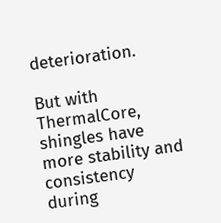deterioration.

But with ThermalCore, shingles have more stability and consistency during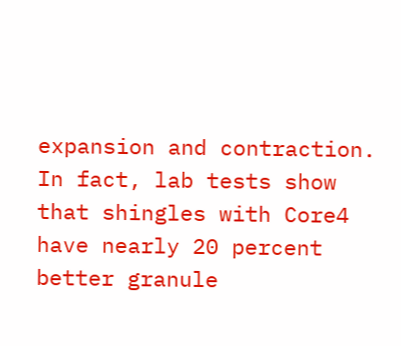expansion and contraction. In fact, lab tests show that shingles with Core4 have nearly 20 percent better granule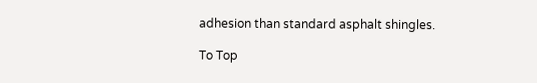adhesion than standard asphalt shingles.

To Top